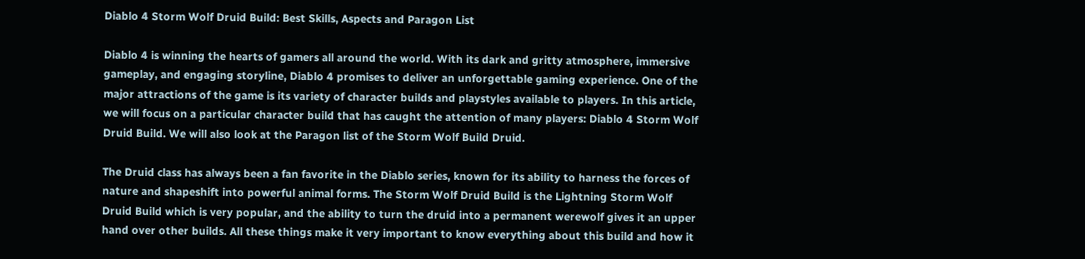Diablo 4 Storm Wolf Druid Build: Best Skills, Aspects and Paragon List

Diablo 4 is winning the hearts of gamers all around the world. With its dark and gritty atmosphere, immersive gameplay, and engaging storyline, Diablo 4 promises to deliver an unforgettable gaming experience. One of the major attractions of the game is its variety of character builds and playstyles available to players. In this article, we will focus on a particular character build that has caught the attention of many players: Diablo 4 Storm Wolf Druid Build. We will also look at the Paragon list of the Storm Wolf Build Druid.

The Druid class has always been a fan favorite in the Diablo series, known for its ability to harness the forces of nature and shapeshift into powerful animal forms. The Storm Wolf Druid Build is the Lightning Storm Wolf Druid Build which is very popular, and the ability to turn the druid into a permanent werewolf gives it an upper hand over other builds. All these things make it very important to know everything about this build and how it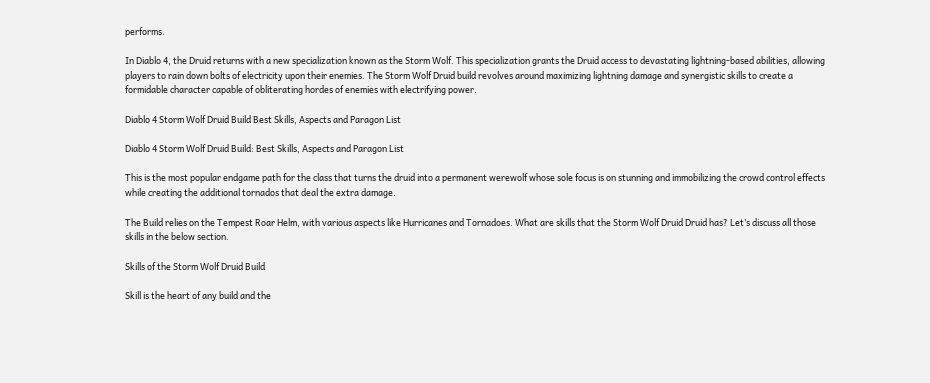performs.

In Diablo 4, the Druid returns with a new specialization known as the Storm Wolf. This specialization grants the Druid access to devastating lightning-based abilities, allowing players to rain down bolts of electricity upon their enemies. The Storm Wolf Druid build revolves around maximizing lightning damage and synergistic skills to create a formidable character capable of obliterating hordes of enemies with electrifying power.

Diablo 4 Storm Wolf Druid Build Best Skills, Aspects and Paragon List

Diablo 4 Storm Wolf Druid Build: Best Skills, Aspects and Paragon List

This is the most popular endgame path for the class that turns the druid into a permanent werewolf whose sole focus is on stunning and immobilizing the crowd control effects while creating the additional tornados that deal the extra damage.

The Build relies on the Tempest Roar Helm, with various aspects like Hurricanes and Tornadoes. What are skills that the Storm Wolf Druid Druid has? Let’s discuss all those skills in the below section.

Skills of the Storm Wolf Druid Build

Skill is the heart of any build and the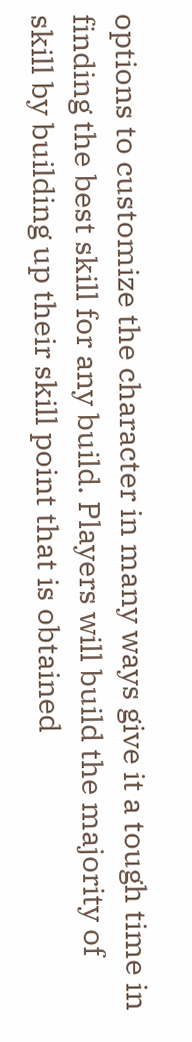options to customize the character in many ways give it a tough time in finding the best skill for any build. Players will build the majority of skill by building up their skill point that is obtained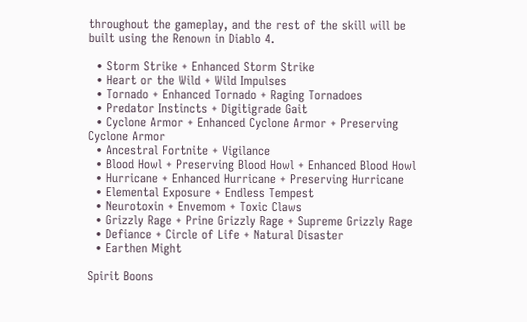throughout the gameplay, and the rest of the skill will be built using the Renown in Diablo 4.

  • Storm Strike + Enhanced Storm Strike
  • Heart or the Wild + Wild Impulses
  • Tornado + Enhanced Tornado + Raging Tornadoes
  • Predator Instincts + Digitigrade Gait
  • Cyclone Armor + Enhanced Cyclone Armor + Preserving Cyclone Armor
  • Ancestral Fortnite + Vigilance
  • Blood Howl + Preserving Blood Howl + Enhanced Blood Howl
  • Hurricane + Enhanced Hurricane + Preserving Hurricane
  • Elemental Exposure + Endless Tempest
  • Neurotoxin + Envemom + Toxic Claws
  • Grizzly Rage + Prine Grizzly Rage + Supreme Grizzly Rage
  • Defiance + Circle of Life + Natural Disaster
  • Earthen Might

Spirit Boons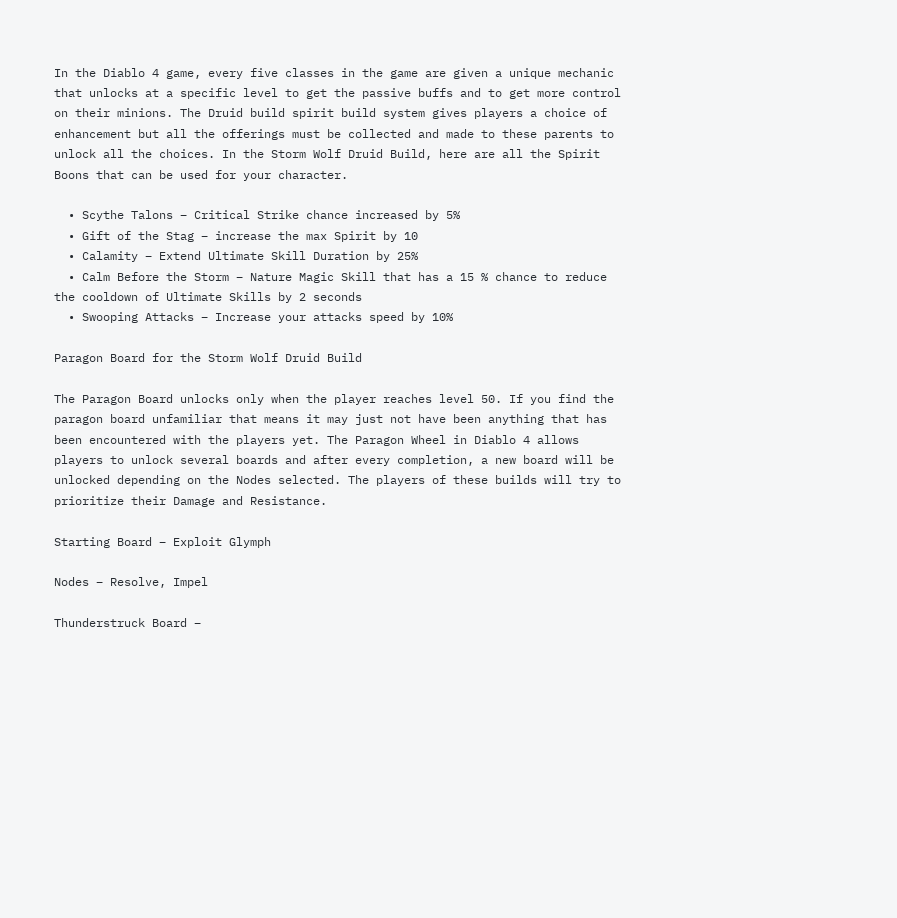In the Diablo 4 game, every five classes in the game are given a unique mechanic that unlocks at a specific level to get the passive buffs and to get more control on their minions. The Druid build spirit build system gives players a choice of enhancement but all the offerings must be collected and made to these parents to unlock all the choices. In the Storm Wolf Druid Build, here are all the Spirit Boons that can be used for your character.

  • Scythe Talons – Critical Strike chance increased by 5%
  • Gift of the Stag – increase the max Spirit by 10
  • Calamity – Extend Ultimate Skill Duration by 25%
  • Calm Before the Storm – Nature Magic Skill that has a 15 % chance to reduce the cooldown of Ultimate Skills by 2 seconds
  • Swooping Attacks – Increase your attacks speed by 10%

Paragon Board for the Storm Wolf Druid Build

The Paragon Board unlocks only when the player reaches level 50. If you find the paragon board unfamiliar that means it may just not have been anything that has been encountered with the players yet. The Paragon Wheel in Diablo 4 allows players to unlock several boards and after every completion, a new board will be unlocked depending on the Nodes selected. The players of these builds will try to prioritize their Damage and Resistance.

Starting Board – Exploit Glymph

Nodes – Resolve, Impel

Thunderstruck Board –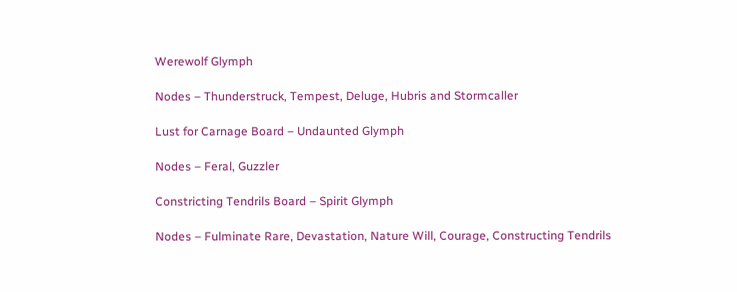Werewolf Glymph

Nodes – Thunderstruck, Tempest, Deluge, Hubris and Stormcaller

Lust for Carnage Board – Undaunted Glymph

Nodes – Feral, Guzzler

Constricting Tendrils Board – Spirit Glymph

Nodes – Fulminate Rare, Devastation, Nature Will, Courage, Constructing Tendrils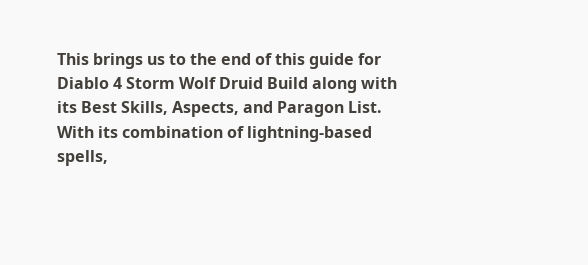This brings us to the end of this guide for Diablo 4 Storm Wolf Druid Build along with its Best Skills, Aspects, and Paragon List. With its combination of lightning-based spells,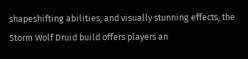shapeshifting abilities, and visually stunning effects, the Storm Wolf Druid build offers players an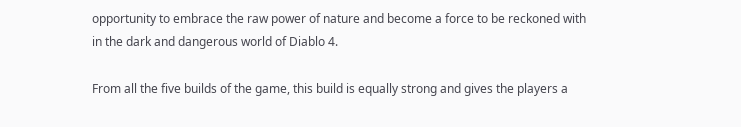opportunity to embrace the raw power of nature and become a force to be reckoned with in the dark and dangerous world of Diablo 4.

From all the five builds of the game, this build is equally strong and gives the players a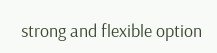strong and flexible option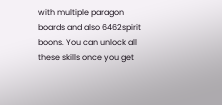with multiple paragon boards and also 6462spirit boons. You can unlock all these skills once you get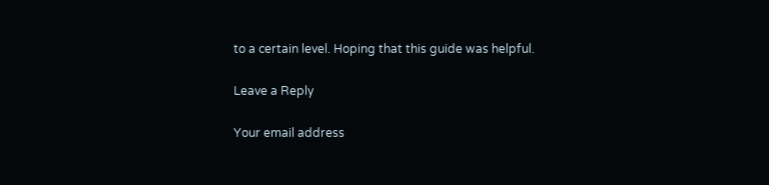to a certain level. Hoping that this guide was helpful.

Leave a Reply

Your email address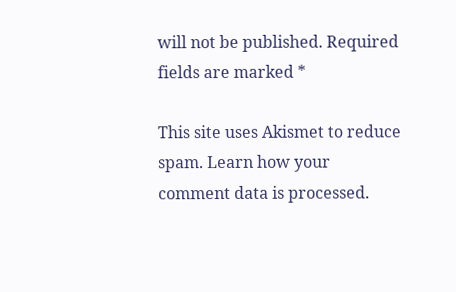will not be published. Required fields are marked *

This site uses Akismet to reduce spam. Learn how your comment data is processed.